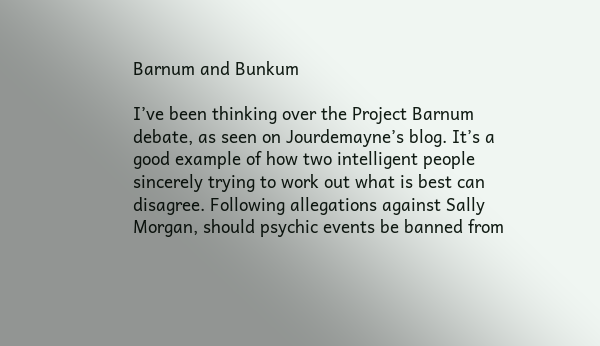Barnum and Bunkum

I’ve been thinking over the Project Barnum debate, as seen on Jourdemayne’s blog. It’s a good example of how two intelligent people sincerely trying to work out what is best can disagree. Following allegations against Sally Morgan, should psychic events be banned from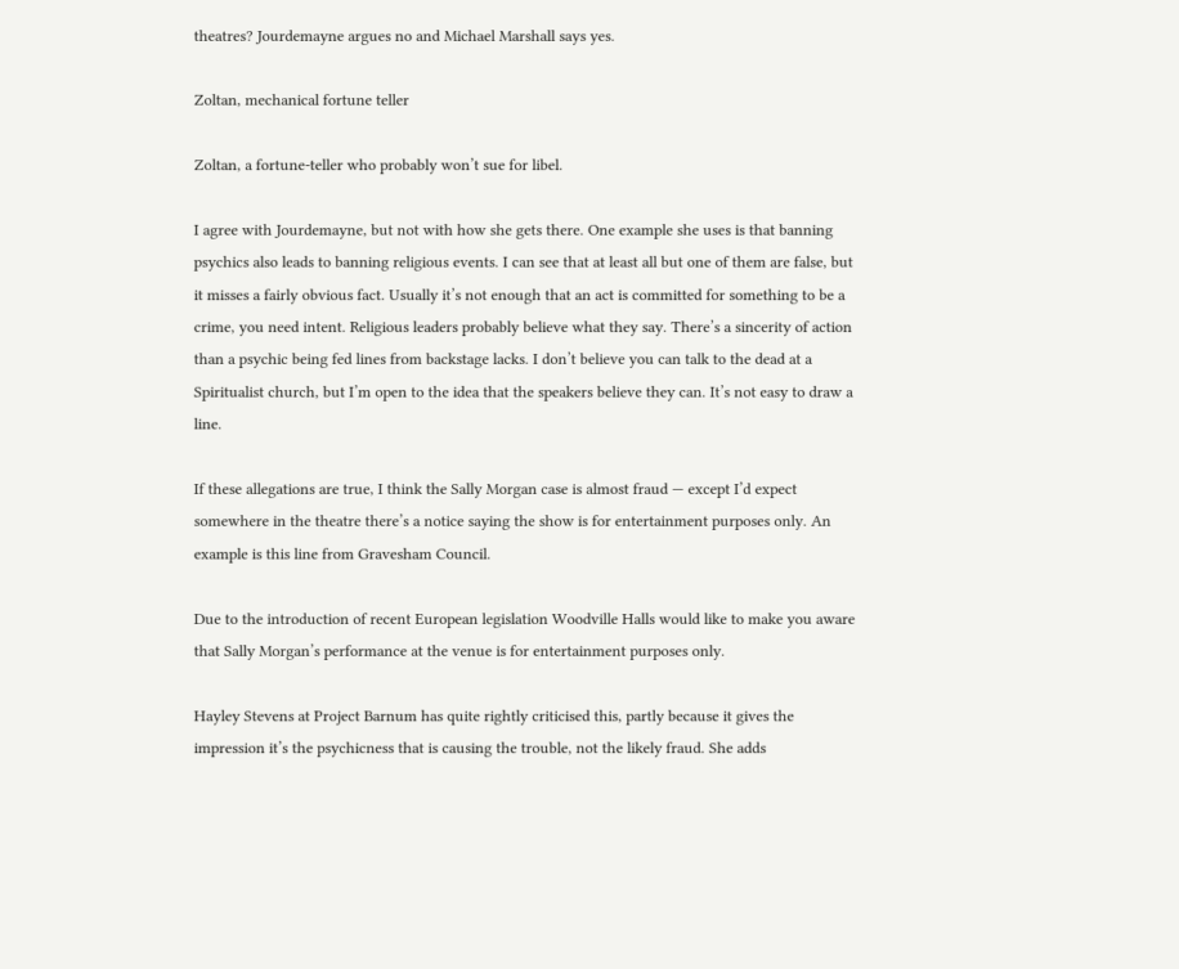theatres? Jourdemayne argues no and Michael Marshall says yes.

Zoltan, mechanical fortune teller

Zoltan, a fortune-teller who probably won’t sue for libel.

I agree with Jourdemayne, but not with how she gets there. One example she uses is that banning psychics also leads to banning religious events. I can see that at least all but one of them are false, but it misses a fairly obvious fact. Usually it’s not enough that an act is committed for something to be a crime, you need intent. Religious leaders probably believe what they say. There’s a sincerity of action than a psychic being fed lines from backstage lacks. I don’t believe you can talk to the dead at a Spiritualist church, but I’m open to the idea that the speakers believe they can. It’s not easy to draw a line.

If these allegations are true, I think the Sally Morgan case is almost fraud — except I’d expect somewhere in the theatre there’s a notice saying the show is for entertainment purposes only. An example is this line from Gravesham Council.

Due to the introduction of recent European legislation Woodville Halls would like to make you aware that Sally Morgan’s performance at the venue is for entertainment purposes only.

Hayley Stevens at Project Barnum has quite rightly criticised this, partly because it gives the impression it’s the psychicness that is causing the trouble, not the likely fraud. She adds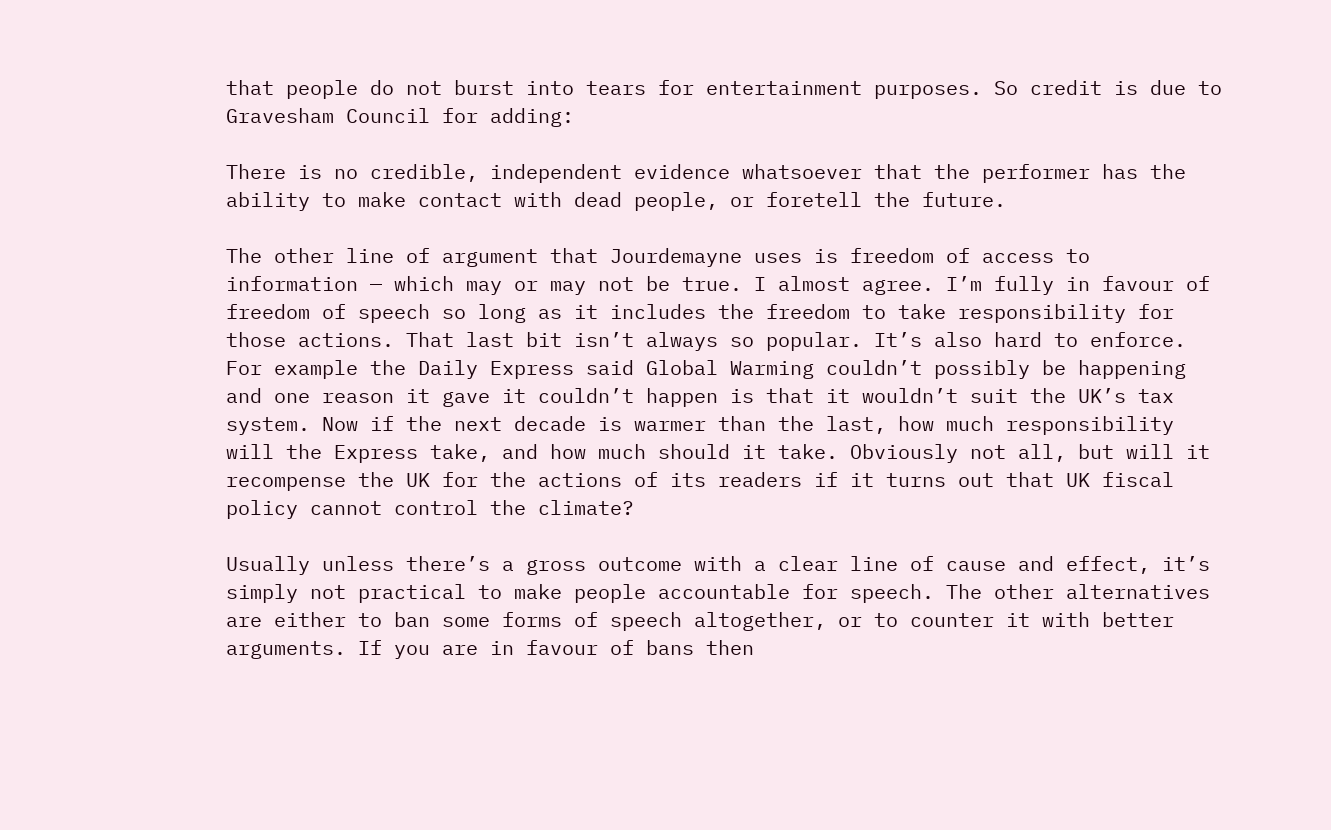that people do not burst into tears for entertainment purposes. So credit is due to Gravesham Council for adding:

There is no credible, independent evidence whatsoever that the performer has the ability to make contact with dead people, or foretell the future.

The other line of argument that Jourdemayne uses is freedom of access to information — which may or may not be true. I almost agree. I’m fully in favour of freedom of speech so long as it includes the freedom to take responsibility for those actions. That last bit isn’t always so popular. It’s also hard to enforce. For example the Daily Express said Global Warming couldn’t possibly be happening and one reason it gave it couldn’t happen is that it wouldn’t suit the UK’s tax system. Now if the next decade is warmer than the last, how much responsibility will the Express take, and how much should it take. Obviously not all, but will it recompense the UK for the actions of its readers if it turns out that UK fiscal policy cannot control the climate?

Usually unless there’s a gross outcome with a clear line of cause and effect, it’s simply not practical to make people accountable for speech. The other alternatives are either to ban some forms of speech altogether, or to counter it with better arguments. If you are in favour of bans then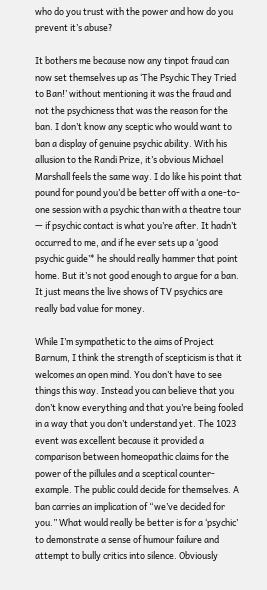who do you trust with the power and how do you prevent it’s abuse?

It bothers me because now any tinpot fraud can now set themselves up as ‘The Psychic They Tried to Ban!’ without mentioning it was the fraud and not the psychicness that was the reason for the ban. I don’t know any sceptic who would want to ban a display of genuine psychic ability. With his allusion to the Randi Prize, it’s obvious Michael Marshall feels the same way. I do like his point that pound for pound you’d be better off with a one-to-one session with a psychic than with a theatre tour — if psychic contact is what you’re after. It hadn’t occurred to me, and if he ever sets up a ‘good psychic guide’* he should really hammer that point home. But it’s not good enough to argue for a ban. It just means the live shows of TV psychics are really bad value for money.

While I’m sympathetic to the aims of Project Barnum, I think the strength of scepticism is that it welcomes an open mind. You don’t have to see things this way. Instead you can believe that you don’t know everything and that you’re being fooled in a way that you don’t understand yet. The 1023 event was excellent because it provided a comparison between homeopathic claims for the power of the pillules and a sceptical counter-example. The public could decide for themselves. A ban carries an implication of “we’ve decided for you.” What would really be better is for a ‘psychic’ to demonstrate a sense of humour failure and attempt to bully critics into silence. Obviously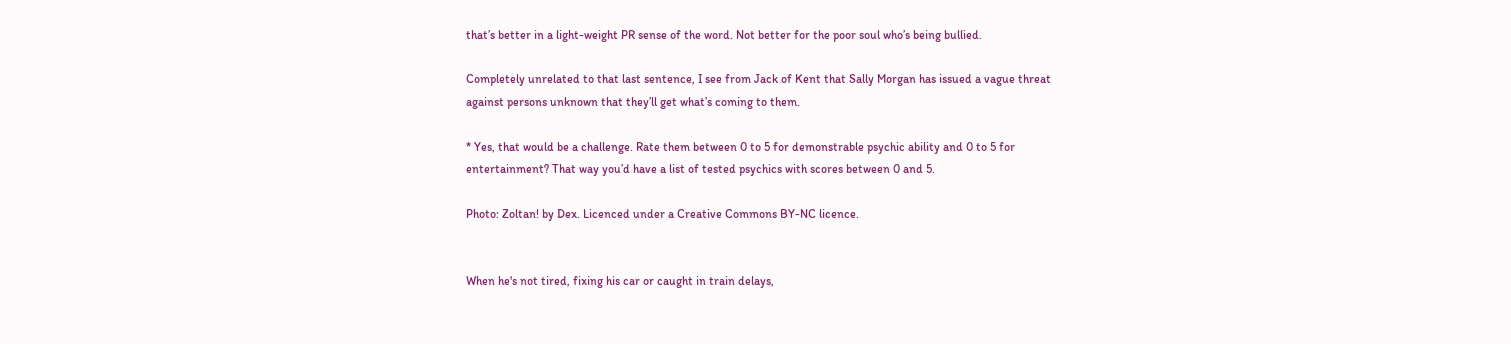that’s better in a light-weight PR sense of the word. Not better for the poor soul who’s being bullied.

Completely unrelated to that last sentence, I see from Jack of Kent that Sally Morgan has issued a vague threat against persons unknown that they’ll get what’s coming to them.

* Yes, that would be a challenge. Rate them between 0 to 5 for demonstrable psychic ability and 0 to 5 for entertainment? That way you’d have a list of tested psychics with scores between 0 and 5.

Photo: Zoltan! by Dex. Licenced under a Creative Commons BY-NC licence.


When he's not tired, fixing his car or caught in train delays,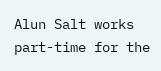Alun Salt works part-time for the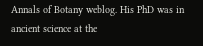Annals of Botany weblog. His PhD was in ancient science at the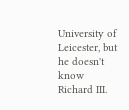University of Leicester, but he doesn't know Richard III.